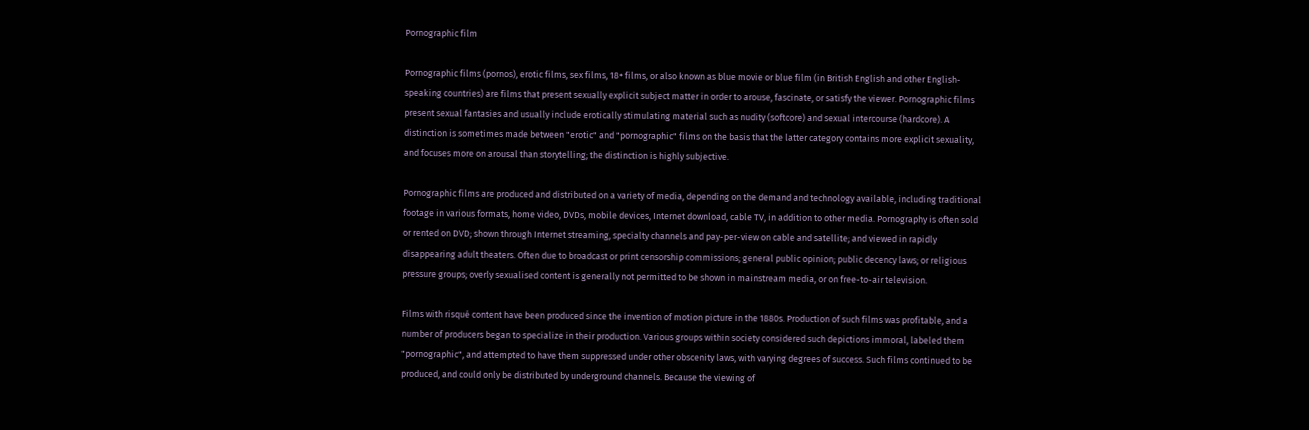Pornographic film

Pornographic films (pornos), erotic films, sex films, 18+ films, or also known as blue movie or blue film (in British English and other English-speaking countries) are films that present sexually explicit subject matter in order to arouse, fascinate, or satisfy the viewer. Pornographic films present sexual fantasies and usually include erotically stimulating material such as nudity (softcore) and sexual intercourse (hardcore). A distinction is sometimes made between "erotic" and "pornographic" films on the basis that the latter category contains more explicit sexuality, and focuses more on arousal than storytelling; the distinction is highly subjective.

Pornographic films are produced and distributed on a variety of media, depending on the demand and technology available, including traditional footage in various formats, home video, DVDs, mobile devices, Internet download, cable TV, in addition to other media. Pornography is often sold or rented on DVD; shown through Internet streaming, specialty channels and pay-per-view on cable and satellite; and viewed in rapidly disappearing adult theaters. Often due to broadcast or print censorship commissions; general public opinion; public decency laws; or religious pressure groups; overly sexualised content is generally not permitted to be shown in mainstream media, or on free-to-air television.

Films with risqué content have been produced since the invention of motion picture in the 1880s. Production of such films was profitable, and a number of producers began to specialize in their production. Various groups within society considered such depictions immoral, labeled them "pornographic", and attempted to have them suppressed under other obscenity laws, with varying degrees of success. Such films continued to be produced, and could only be distributed by underground channels. Because the viewing of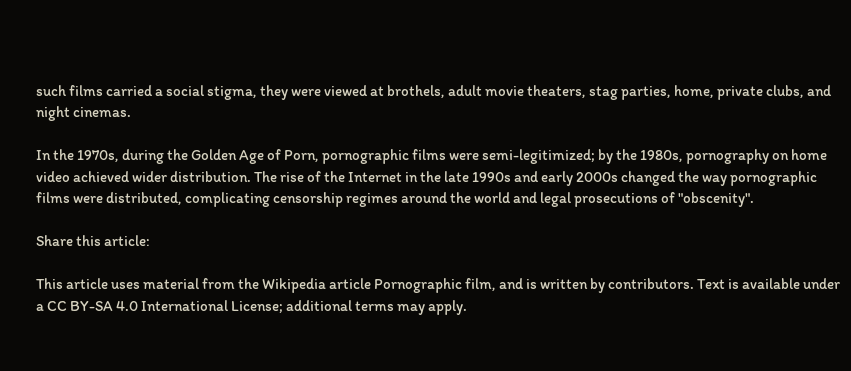such films carried a social stigma, they were viewed at brothels, adult movie theaters, stag parties, home, private clubs, and night cinemas.

In the 1970s, during the Golden Age of Porn, pornographic films were semi-legitimized; by the 1980s, pornography on home video achieved wider distribution. The rise of the Internet in the late 1990s and early 2000s changed the way pornographic films were distributed, complicating censorship regimes around the world and legal prosecutions of "obscenity".

Share this article:

This article uses material from the Wikipedia article Pornographic film, and is written by contributors. Text is available under a CC BY-SA 4.0 International License; additional terms may apply.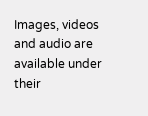Images, videos and audio are available under their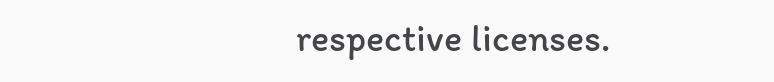respective licenses.